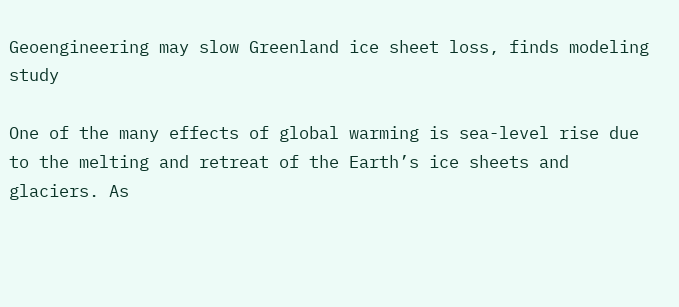Geoengineering may slow Greenland ice sheet loss, finds modeling study

One of the many effects of global warming is sea-level rise due to the melting and retreat of the Earth’s ice sheets and glaciers. As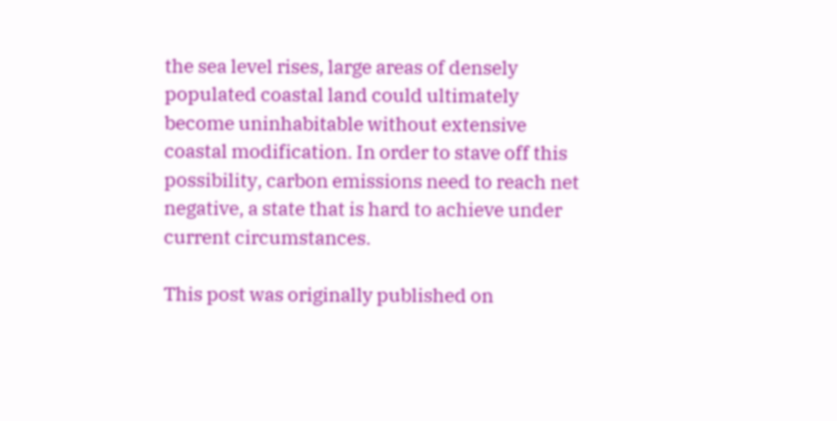the sea level rises, large areas of densely populated coastal land could ultimately become uninhabitable without extensive coastal modification. In order to stave off this possibility, carbon emissions need to reach net negative, a state that is hard to achieve under current circumstances.

This post was originally published on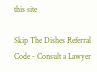this site

Skip The Dishes Referral Code - Consult a Lawyer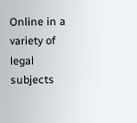Online in a variety of legal subjects